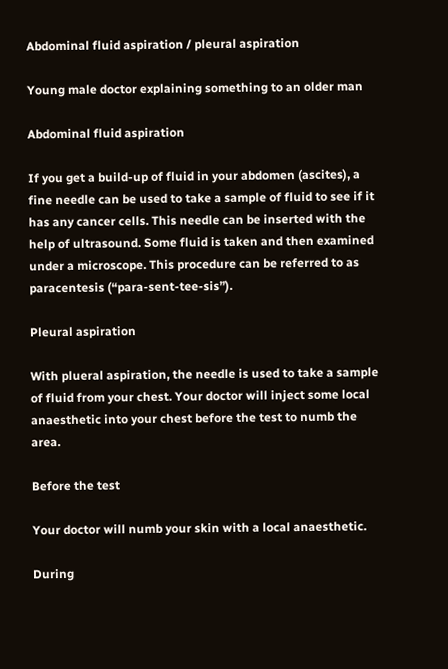Abdominal fluid aspiration / pleural aspiration

Young male doctor explaining something to an older man

Abdominal fluid aspiration

If you get a build-up of fluid in your abdomen (ascites), a fine needle can be used to take a sample of fluid to see if it has any cancer cells. This needle can be inserted with the help of ultrasound. Some fluid is taken and then examined under a microscope. This procedure can be referred to as paracentesis (“para-sent-tee-sis”).

Pleural aspiration

With plueral aspiration, the needle is used to take a sample of fluid from your chest. Your doctor will inject some local anaesthetic into your chest before the test to numb the area.

Before the test

Your doctor will numb your skin with a local anaesthetic.

During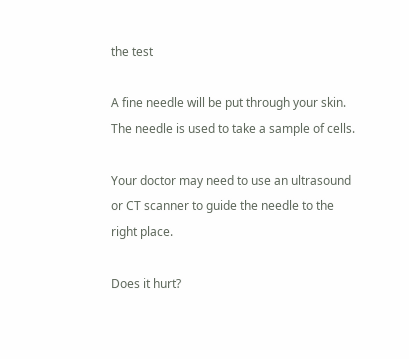the test

A fine needle will be put through your skin. The needle is used to take a sample of cells.

Your doctor may need to use an ultrasound or CT scanner to guide the needle to the right place.

Does it hurt?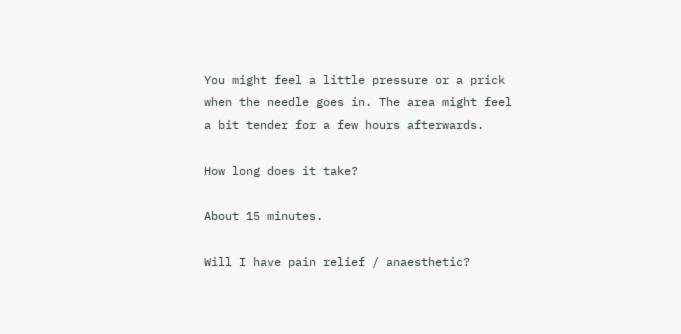You might feel a little pressure or a prick when the needle goes in. The area might feel a bit tender for a few hours afterwards.

How long does it take?

About 15 minutes.

Will I have pain relief / anaesthetic?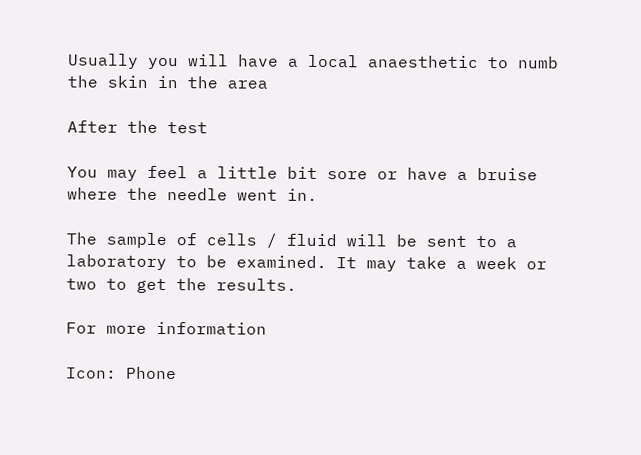Usually you will have a local anaesthetic to numb the skin in the area

After the test

You may feel a little bit sore or have a bruise where the needle went in.

The sample of cells / fluid will be sent to a laboratory to be examined. It may take a week or two to get the results.

For more information

Icon: Phone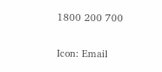1800 200 700

Icon: Email